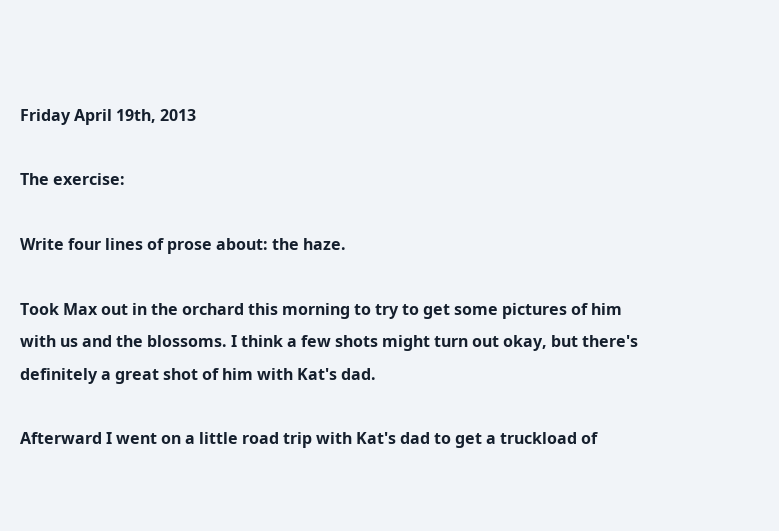Friday April 19th, 2013

The exercise:

Write four lines of prose about: the haze.

Took Max out in the orchard this morning to try to get some pictures of him with us and the blossoms. I think a few shots might turn out okay, but there's definitely a great shot of him with Kat's dad.

Afterward I went on a little road trip with Kat's dad to get a truckload of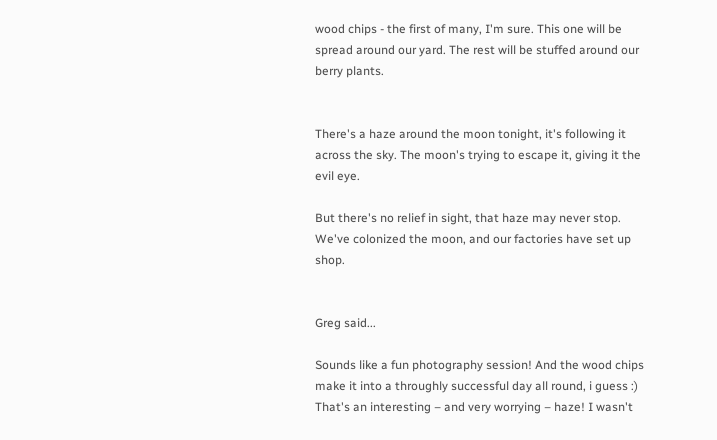wood chips - the first of many, I'm sure. This one will be spread around our yard. The rest will be stuffed around our berry plants.


There's a haze around the moon tonight, it's following it across the sky. The moon's trying to escape it, giving it the evil eye.

But there's no relief in sight, that haze may never stop. We've colonized the moon, and our factories have set up shop.


Greg said...

Sounds like a fun photography session! And the wood chips make it into a throughly successful day all round, i guess :)
That's an interesting – and very worrying – haze! I wasn't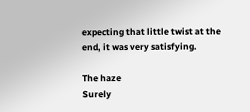expecting that little twist at the end, it was very satisfying.

The haze
Surely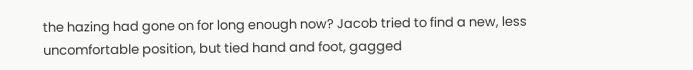the hazing had gone on for long enough now? Jacob tried to find a new, less uncomfortable position, but tied hand and foot, gagged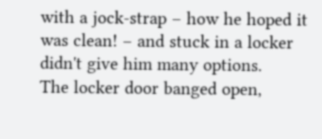with a jock-strap – how he hoped it was clean! – and stuck in a locker didn't give him many options.
The locker door banged open,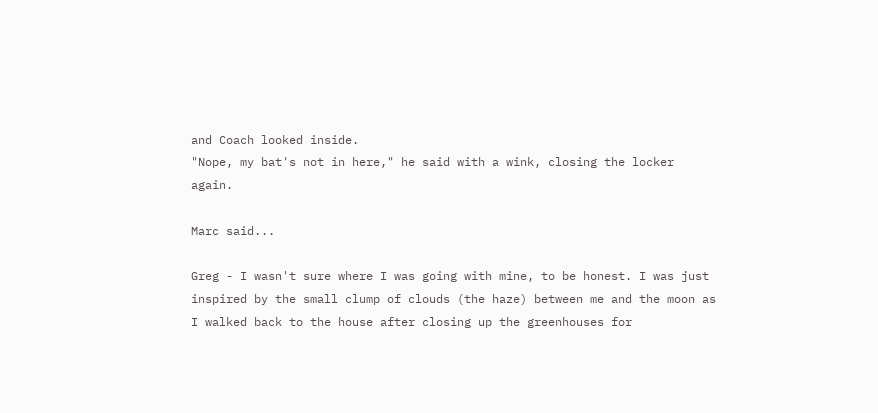and Coach looked inside.
"Nope, my bat's not in here," he said with a wink, closing the locker again.

Marc said...

Greg - I wasn't sure where I was going with mine, to be honest. I was just inspired by the small clump of clouds (the haze) between me and the moon as I walked back to the house after closing up the greenhouses for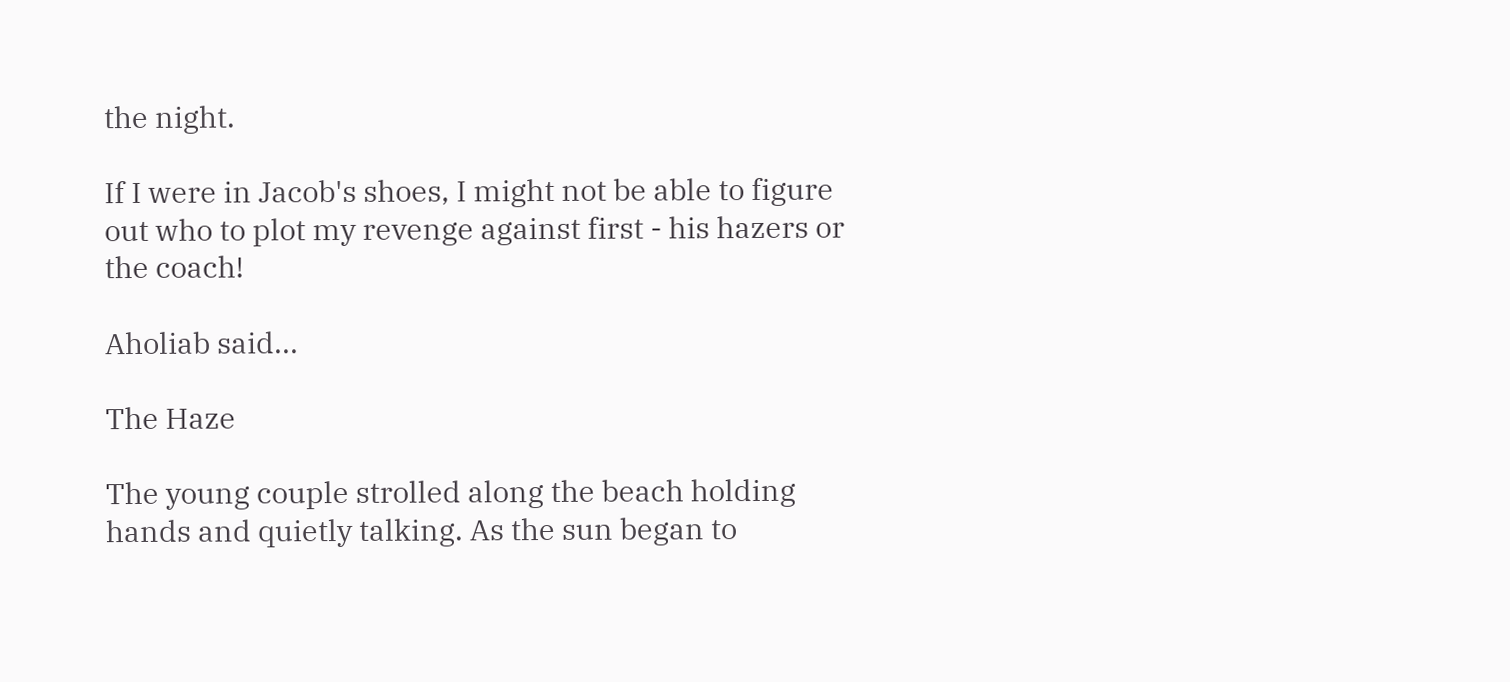the night.

If I were in Jacob's shoes, I might not be able to figure out who to plot my revenge against first - his hazers or the coach!

Aholiab said...

The Haze

The young couple strolled along the beach holding hands and quietly talking. As the sun began to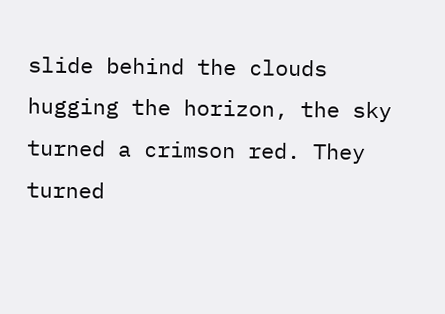slide behind the clouds hugging the horizon, the sky turned a crimson red. They turned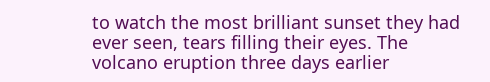to watch the most brilliant sunset they had ever seen, tears filling their eyes. The volcano eruption three days earlier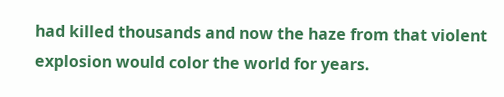had killed thousands and now the haze from that violent explosion would color the world for years.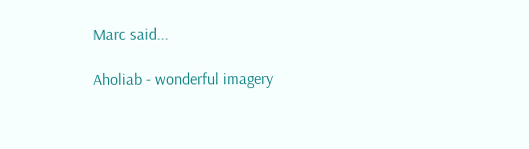Marc said...

Aholiab - wonderful imagery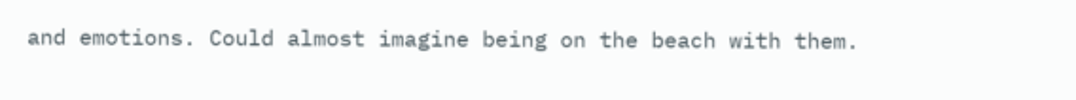and emotions. Could almost imagine being on the beach with them.